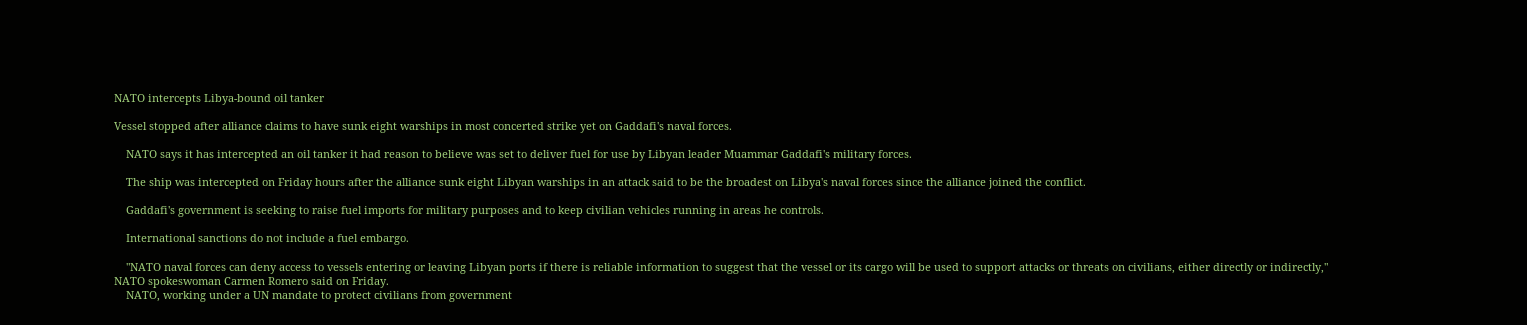NATO intercepts Libya-bound oil tanker

Vessel stopped after alliance claims to have sunk eight warships in most concerted strike yet on Gaddafi's naval forces.

    NATO says it has intercepted an oil tanker it had reason to believe was set to deliver fuel for use by Libyan leader Muammar Gaddafi's military forces.

    The ship was intercepted on Friday hours after the alliance sunk eight Libyan warships in an attack said to be the broadest on Libya's naval forces since the alliance joined the conflict.

    Gaddafi's government is seeking to raise fuel imports for military purposes and to keep civilian vehicles running in areas he controls.

    International sanctions do not include a fuel embargo.

    "NATO naval forces can deny access to vessels entering or leaving Libyan ports if there is reliable information to suggest that the vessel or its cargo will be used to support attacks or threats on civilians, either directly or indirectly," NATO spokeswoman Carmen Romero said on Friday.
    NATO, working under a UN mandate to protect civilians from government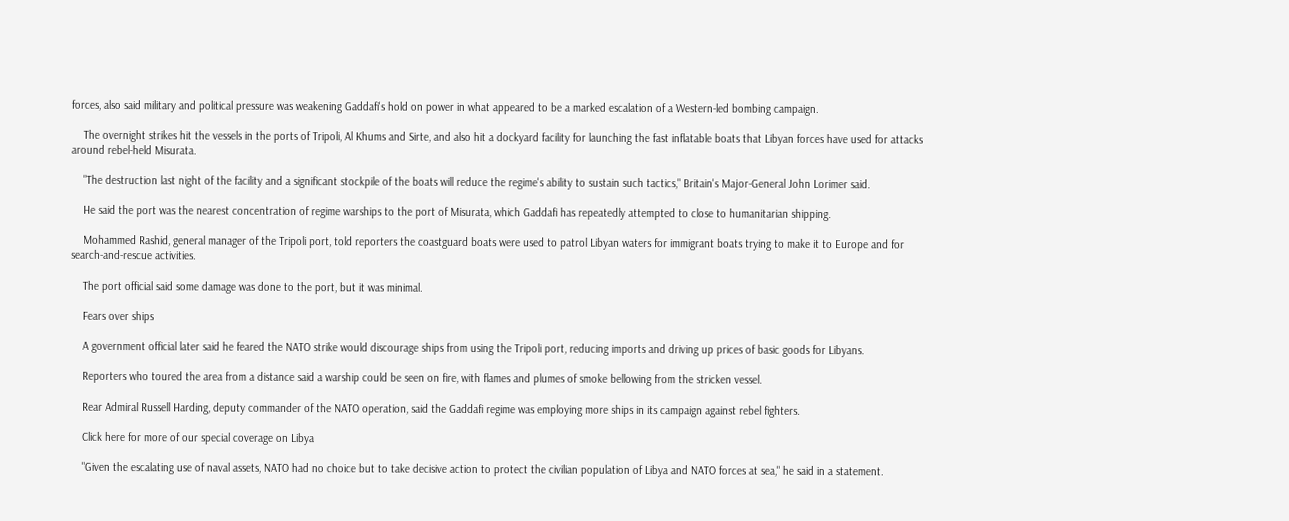forces, also said military and political pressure was weakening Gaddafi's hold on power in what appeared to be a marked escalation of a Western-led bombing campaign.

    The overnight strikes hit the vessels in the ports of Tripoli, Al Khums and Sirte, and also hit a dockyard facility for launching the fast inflatable boats that Libyan forces have used for attacks around rebel-held Misurata.

    "The destruction last night of the facility and a significant stockpile of the boats will reduce the regime's ability to sustain such tactics," Britain's Major-General John Lorimer said.

    He said the port was the nearest concentration of regime warships to the port of Misurata, which Gaddafi has repeatedly attempted to close to humanitarian shipping.

    Mohammed Rashid, general manager of the Tripoli port, told reporters the coastguard boats were used to patrol Libyan waters for immigrant boats trying to make it to Europe and for search-and-rescue activities.

    The port official said some damage was done to the port, but it was minimal.

    Fears over ships

    A government official later said he feared the NATO strike would discourage ships from using the Tripoli port, reducing imports and driving up prices of basic goods for Libyans.

    Reporters who toured the area from a distance said a warship could be seen on fire, with flames and plumes of smoke bellowing from the stricken vessel.

    Rear Admiral Russell Harding, deputy commander of the NATO operation, said the Gaddafi regime was employing more ships in its campaign against rebel fighters.

    Click here for more of our special coverage on Libya

    "Given the escalating use of naval assets, NATO had no choice but to take decisive action to protect the civilian population of Libya and NATO forces at sea," he said in a statement.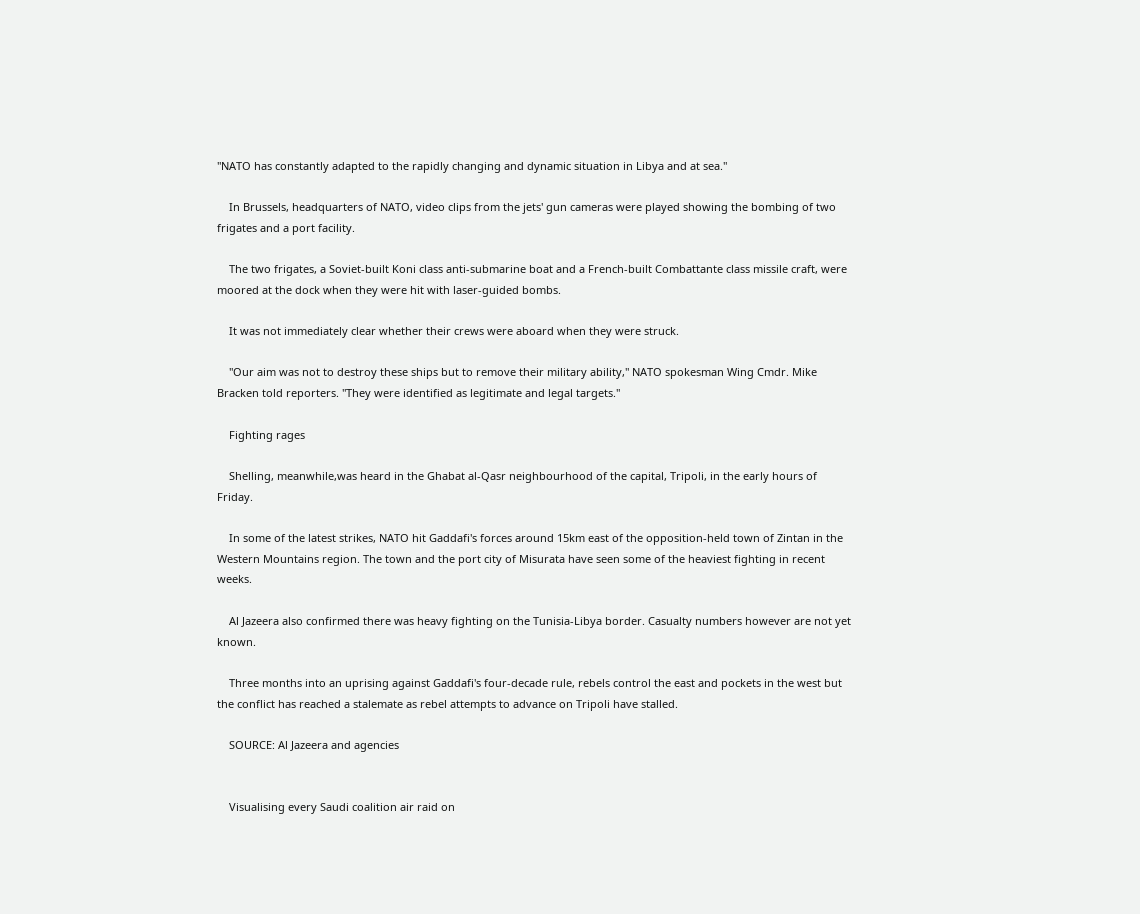"NATO has constantly adapted to the rapidly changing and dynamic situation in Libya and at sea."

    In Brussels, headquarters of NATO, video clips from the jets' gun cameras were played showing the bombing of two frigates and a port facility.

    The two frigates, a Soviet-built Koni class anti-submarine boat and a French-built Combattante class missile craft, were moored at the dock when they were hit with laser-guided bombs.

    It was not immediately clear whether their crews were aboard when they were struck.

    "Our aim was not to destroy these ships but to remove their military ability," NATO spokesman Wing Cmdr. Mike Bracken told reporters. "They were identified as legitimate and legal targets."

    Fighting rages

    Shelling, meanwhile,was heard in the Ghabat al-Qasr neighbourhood of the capital, Tripoli, in the early hours of Friday.

    In some of the latest strikes, NATO hit Gaddafi's forces around 15km east of the opposition-held town of Zintan in the Western Mountains region. The town and the port city of Misurata have seen some of the heaviest fighting in recent weeks.

    Al Jazeera also confirmed there was heavy fighting on the Tunisia-Libya border. Casualty numbers however are not yet known.

    Three months into an uprising against Gaddafi's four-decade rule, rebels control the east and pockets in the west but the conflict has reached a stalemate as rebel attempts to advance on Tripoli have stalled.

    SOURCE: Al Jazeera and agencies


    Visualising every Saudi coalition air raid on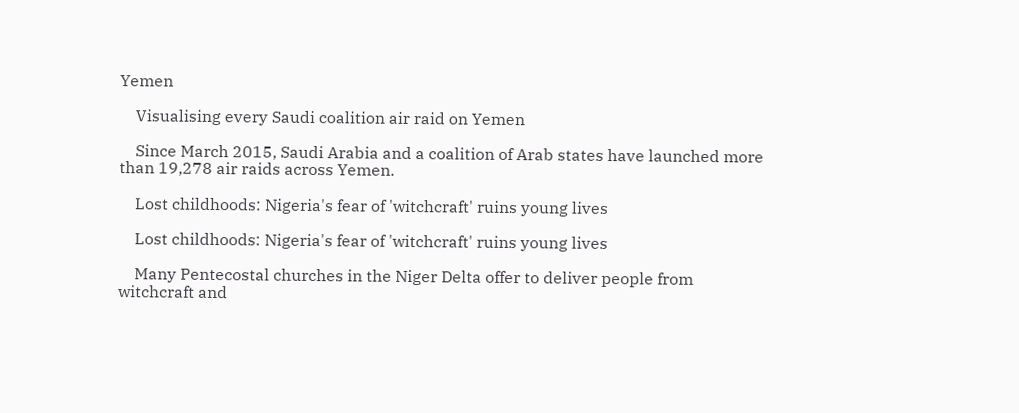Yemen

    Visualising every Saudi coalition air raid on Yemen

    Since March 2015, Saudi Arabia and a coalition of Arab states have launched more than 19,278 air raids across Yemen.

    Lost childhoods: Nigeria's fear of 'witchcraft' ruins young lives

    Lost childhoods: Nigeria's fear of 'witchcraft' ruins young lives

    Many Pentecostal churches in the Niger Delta offer to deliver people from witchcraft and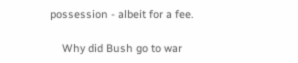possession - albeit for a fee.

    Why did Bush go to war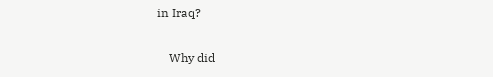in Iraq?

    Why did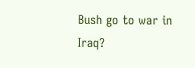Bush go to war in Iraq?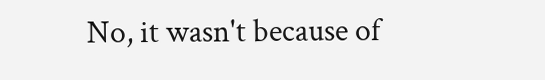No, it wasn't because of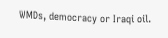WMDs, democracy or Iraqi oil.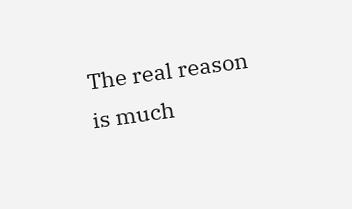The real reason is much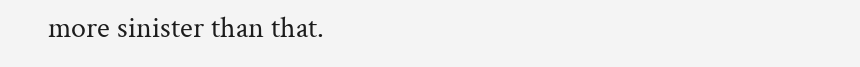more sinister than that.